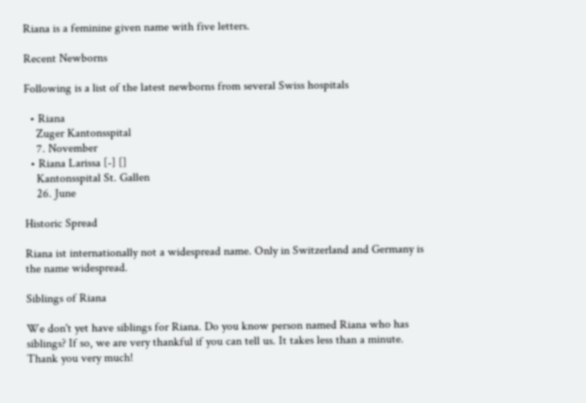Riana is a feminine given name with five letters.

Recent Newborns

Following is a list of the latest newborns from several Swiss hospitals

  • Riana
    Zuger Kantonsspital
    7. November
  • Riana Larissa [-] []
    Kantonsspital St. Gallen
    26. June

Historic Spread

Riana ist internationally not a widespread name. Only in Switzerland and Germany is the name widespread.

Siblings of Riana

We don't yet have siblings for Riana. Do you know person named Riana who has siblings? If so, we are very thankful if you can tell us. It takes less than a minute. Thank you very much!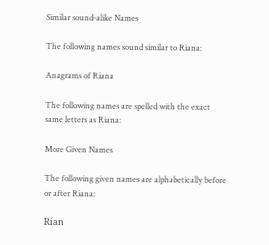Similar sound-alike Names

The following names sound similar to Riana:

Anagrams of Riana

The following names are spelled with the exact same letters as Riana:

More Given Names

The following given names are alphabetically before or after Riana:

Rían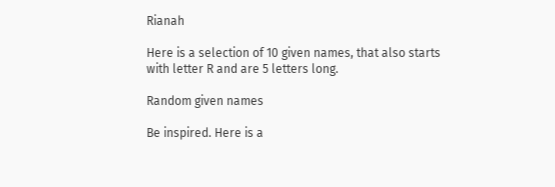Rianah

Here is a selection of 10 given names, that also starts with letter R and are 5 letters long.

Random given names

Be inspired. Here is a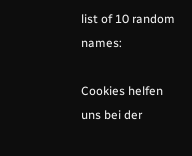list of 10 random names:

Cookies helfen uns bei der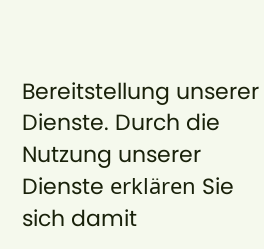Bereitstellung unserer Dienste. Durch die Nutzung unserer Dienste erklären Sie sich damit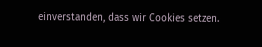einverstanden, dass wir Cookies setzen.